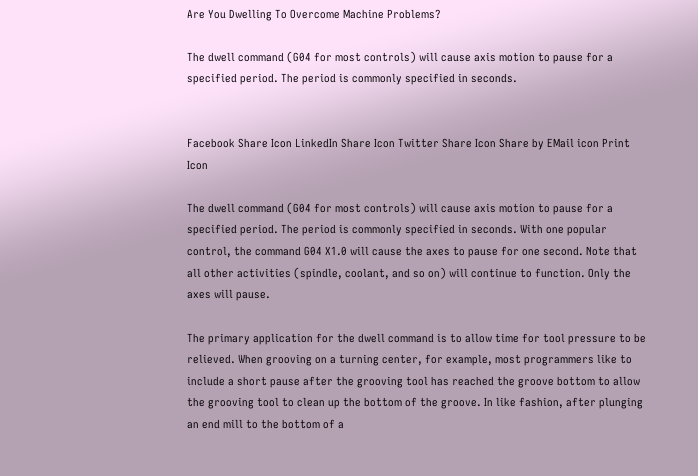Are You Dwelling To Overcome Machine Problems?

The dwell command (G04 for most controls) will cause axis motion to pause for a specified period. The period is commonly specified in seconds.


Facebook Share Icon LinkedIn Share Icon Twitter Share Icon Share by EMail icon Print Icon

The dwell command (G04 for most controls) will cause axis motion to pause for a specified period. The period is commonly specified in seconds. With one popular control, the command G04 X1.0 will cause the axes to pause for one second. Note that all other activities (spindle, coolant, and so on) will continue to function. Only the axes will pause.

The primary application for the dwell command is to allow time for tool pressure to be relieved. When grooving on a turning center, for example, most programmers like to include a short pause after the grooving tool has reached the groove bottom to allow the grooving tool to clean up the bottom of the groove. In like fashion, after plunging an end mill to the bottom of a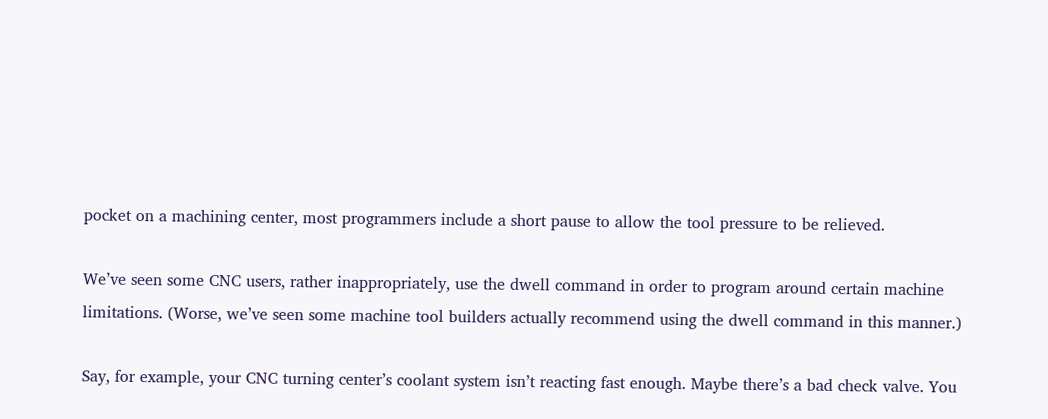pocket on a machining center, most programmers include a short pause to allow the tool pressure to be relieved.

We’ve seen some CNC users, rather inappropriately, use the dwell command in order to program around certain machine limitations. (Worse, we’ve seen some machine tool builders actually recommend using the dwell command in this manner.)

Say, for example, your CNC turning center’s coolant system isn’t reacting fast enough. Maybe there’s a bad check valve. You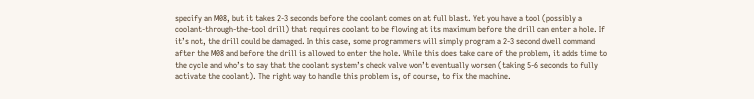specify an M08, but it takes 2-3 seconds before the coolant comes on at full blast. Yet you have a tool (possibly a coolant-through-the-tool drill) that requires coolant to be flowing at its maximum before the drill can enter a hole. If it’s not, the drill could be damaged. In this case, some programmers will simply program a 2-3 second dwell command after the M08 and before the drill is allowed to enter the hole. While this does take care of the problem, it adds time to the cycle and who’s to say that the coolant system’s check valve won’t eventually worsen (taking 5-6 seconds to fully activate the coolant). The right way to handle this problem is, of course, to fix the machine.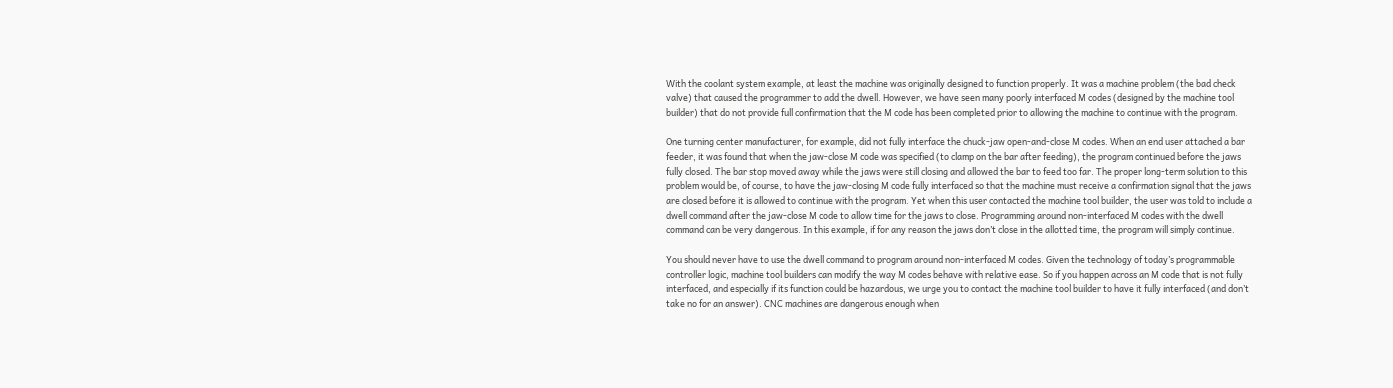With the coolant system example, at least the machine was originally designed to function properly. It was a machine problem (the bad check valve) that caused the programmer to add the dwell. However, we have seen many poorly interfaced M codes (designed by the machine tool builder) that do not provide full confirmation that the M code has been completed prior to allowing the machine to continue with the program.

One turning center manufacturer, for example, did not fully interface the chuck-jaw open-and-close M codes. When an end user attached a bar feeder, it was found that when the jaw-close M code was specified (to clamp on the bar after feeding), the program continued before the jaws fully closed. The bar stop moved away while the jaws were still closing and allowed the bar to feed too far. The proper long-term solution to this problem would be, of course, to have the jaw-closing M code fully interfaced so that the machine must receive a confirmation signal that the jaws are closed before it is allowed to continue with the program. Yet when this user contacted the machine tool builder, the user was told to include a dwell command after the jaw-close M code to allow time for the jaws to close. Programming around non-interfaced M codes with the dwell command can be very dangerous. In this example, if for any reason the jaws don’t close in the allotted time, the program will simply continue.

You should never have to use the dwell command to program around non-interfaced M codes. Given the technology of today’s programmable controller logic, machine tool builders can modify the way M codes behave with relative ease. So if you happen across an M code that is not fully interfaced, and especially if its function could be hazardous, we urge you to contact the machine tool builder to have it fully interfaced (and don’t take no for an answer). CNC machines are dangerous enough when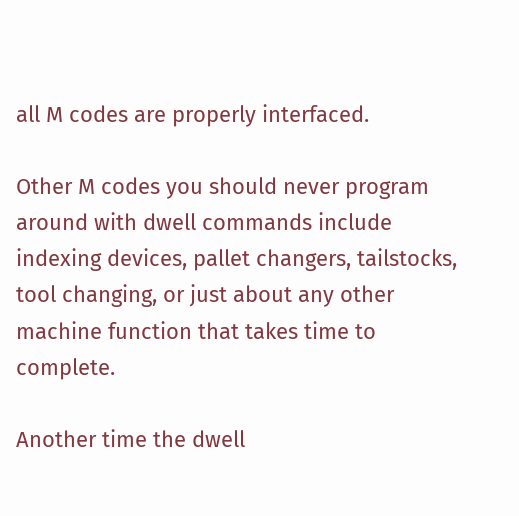all M codes are properly interfaced.

Other M codes you should never program around with dwell commands include indexing devices, pallet changers, tailstocks, tool changing, or just about any other machine function that takes time to complete.

Another time the dwell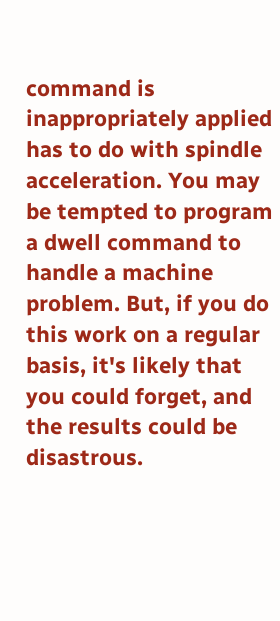command is inappropriately applied has to do with spindle acceleration. You may be tempted to program a dwell command to handle a machine problem. But, if you do this work on a regular basis, it's likely that you could forget, and the results could be disastrous.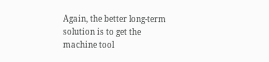Again, the better long-term solution is to get the machine tool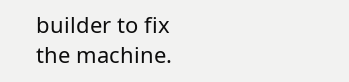builder to fix the machine.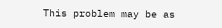This problem may be as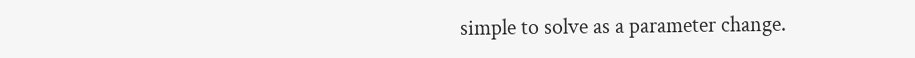simple to solve as a parameter change.